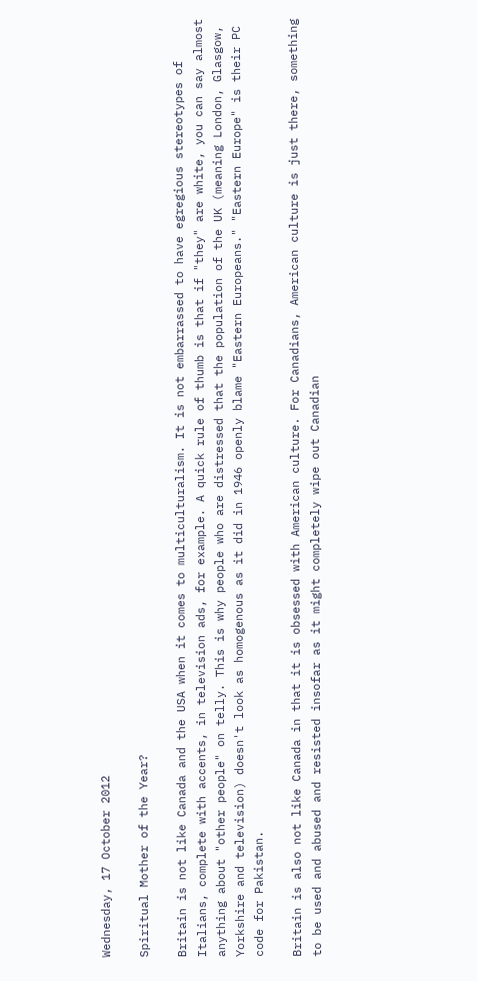Wednesday, 17 October 2012

Spiritual Mother of the Year?

Britain is not like Canada and the USA when it comes to multiculturalism. It is not embarrassed to have egregious stereotypes of Italians, complete with accents, in television ads, for example. A quick rule of thumb is that if "they" are white, you can say almost anything about "other people" on telly. This is why people who are distressed that the population of the UK (meaning London, Glasgow, Yorkshire and television) doesn't look as homogenous as it did in 1946 openly blame "Eastern Europeans." "Eastern Europe" is their PC code for Pakistan.

Britain is also not like Canada in that it is obsessed with American culture. For Canadians, American culture is just there, something to be used and abused and resisted insofar as it might completely wipe out Canadian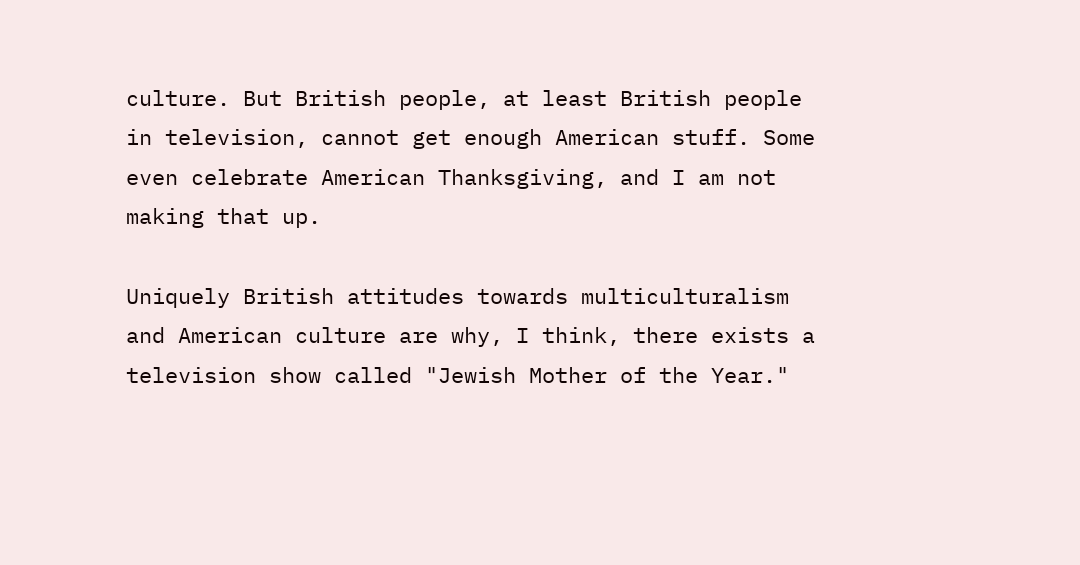culture. But British people, at least British people in television, cannot get enough American stuff. Some even celebrate American Thanksgiving, and I am not making that up.

Uniquely British attitudes towards multiculturalism and American culture are why, I think, there exists a television show called "Jewish Mother of the Year."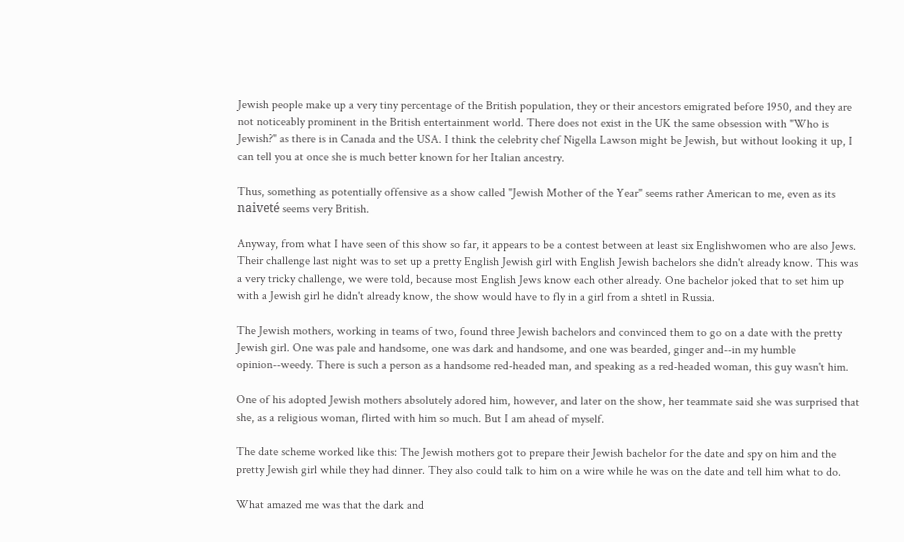Jewish people make up a very tiny percentage of the British population, they or their ancestors emigrated before 1950, and they are not noticeably prominent in the British entertainment world. There does not exist in the UK the same obsession with "Who is Jewish?" as there is in Canada and the USA. I think the celebrity chef Nigella Lawson might be Jewish, but without looking it up, I can tell you at once she is much better known for her Italian ancestry.

Thus, something as potentially offensive as a show called "Jewish Mother of the Year" seems rather American to me, even as its naiveté seems very British.

Anyway, from what I have seen of this show so far, it appears to be a contest between at least six Englishwomen who are also Jews. Their challenge last night was to set up a pretty English Jewish girl with English Jewish bachelors she didn't already know. This was a very tricky challenge, we were told, because most English Jews know each other already. One bachelor joked that to set him up with a Jewish girl he didn't already know, the show would have to fly in a girl from a shtetl in Russia.

The Jewish mothers, working in teams of two, found three Jewish bachelors and convinced them to go on a date with the pretty Jewish girl. One was pale and handsome, one was dark and handsome, and one was bearded, ginger and--in my humble opinion--weedy. There is such a person as a handsome red-headed man, and speaking as a red-headed woman, this guy wasn't him.

One of his adopted Jewish mothers absolutely adored him, however, and later on the show, her teammate said she was surprised that she, as a religious woman, flirted with him so much. But I am ahead of myself.

The date scheme worked like this: The Jewish mothers got to prepare their Jewish bachelor for the date and spy on him and the pretty Jewish girl while they had dinner. They also could talk to him on a wire while he was on the date and tell him what to do.

What amazed me was that the dark and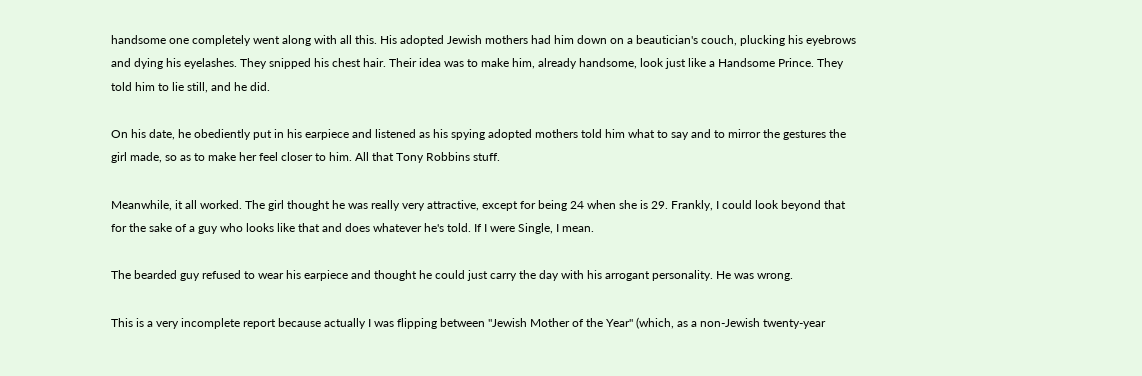handsome one completely went along with all this. His adopted Jewish mothers had him down on a beautician's couch, plucking his eyebrows and dying his eyelashes. They snipped his chest hair. Their idea was to make him, already handsome, look just like a Handsome Prince. They told him to lie still, and he did.

On his date, he obediently put in his earpiece and listened as his spying adopted mothers told him what to say and to mirror the gestures the girl made, so as to make her feel closer to him. All that Tony Robbins stuff.

Meanwhile, it all worked. The girl thought he was really very attractive, except for being 24 when she is 29. Frankly, I could look beyond that for the sake of a guy who looks like that and does whatever he's told. If I were Single, I mean.

The bearded guy refused to wear his earpiece and thought he could just carry the day with his arrogant personality. He was wrong.

This is a very incomplete report because actually I was flipping between "Jewish Mother of the Year" (which, as a non-Jewish twenty-year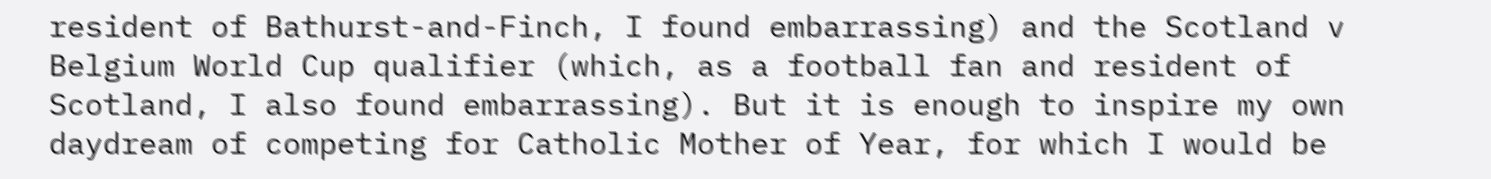resident of Bathurst-and-Finch, I found embarrassing) and the Scotland v Belgium World Cup qualifier (which, as a football fan and resident of Scotland, I also found embarrassing). But it is enough to inspire my own daydream of competing for Catholic Mother of Year, for which I would be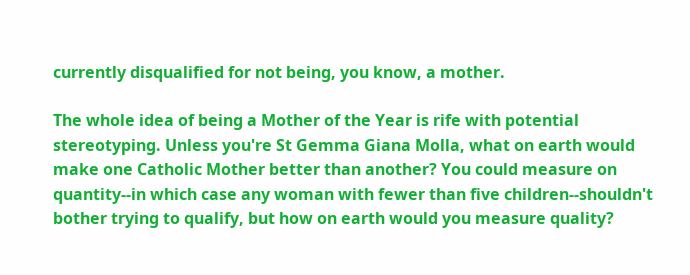currently disqualified for not being, you know, a mother.

The whole idea of being a Mother of the Year is rife with potential stereotyping. Unless you're St Gemma Giana Molla, what on earth would make one Catholic Mother better than another? You could measure on quantity--in which case any woman with fewer than five children--shouldn't bother trying to qualify, but how on earth would you measure quality?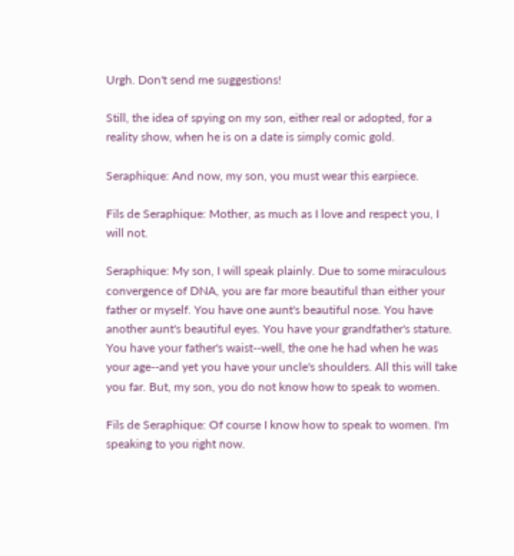Urgh. Don't send me suggestions!

Still, the idea of spying on my son, either real or adopted, for a reality show, when he is on a date is simply comic gold.

Seraphique: And now, my son, you must wear this earpiece.

Fils de Seraphique: Mother, as much as I love and respect you, I will not.

Seraphique: My son, I will speak plainly. Due to some miraculous convergence of DNA, you are far more beautiful than either your father or myself. You have one aunt's beautiful nose. You have another aunt's beautiful eyes. You have your grandfather's stature. You have your father's waist--well, the one he had when he was your age--and yet you have your uncle's shoulders. All this will take you far. But, my son, you do not know how to speak to women.

Fils de Seraphique: Of course I know how to speak to women. I'm speaking to you right now.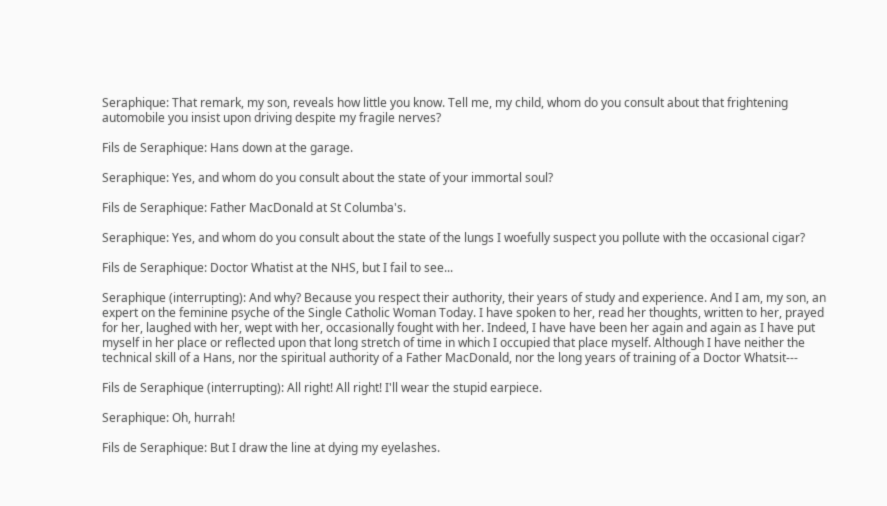Seraphique: That remark, my son, reveals how little you know. Tell me, my child, whom do you consult about that frightening automobile you insist upon driving despite my fragile nerves?

Fils de Seraphique: Hans down at the garage.

Seraphique: Yes, and whom do you consult about the state of your immortal soul?

Fils de Seraphique: Father MacDonald at St Columba's.

Seraphique: Yes, and whom do you consult about the state of the lungs I woefully suspect you pollute with the occasional cigar?

Fils de Seraphique: Doctor Whatist at the NHS, but I fail to see...

Seraphique (interrupting): And why? Because you respect their authority, their years of study and experience. And I am, my son, an expert on the feminine psyche of the Single Catholic Woman Today. I have spoken to her, read her thoughts, written to her, prayed for her, laughed with her, wept with her, occasionally fought with her. Indeed, I have have been her again and again as I have put myself in her place or reflected upon that long stretch of time in which I occupied that place myself. Although I have neither the technical skill of a Hans, nor the spiritual authority of a Father MacDonald, nor the long years of training of a Doctor Whatsit---

Fils de Seraphique (interrupting): All right! All right! I'll wear the stupid earpiece.

Seraphique: Oh, hurrah!

Fils de Seraphique: But I draw the line at dying my eyelashes.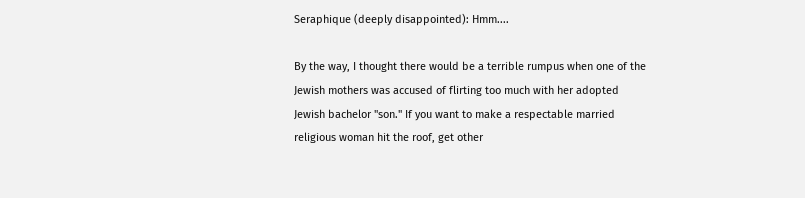Seraphique (deeply disappointed): Hmm....

By the way, I thought there would be a terrible rumpus when one of the Jewish mothers was accused of flirting too much with her adopted Jewish bachelor "son." If you want to make a respectable married religious woman hit the roof, get other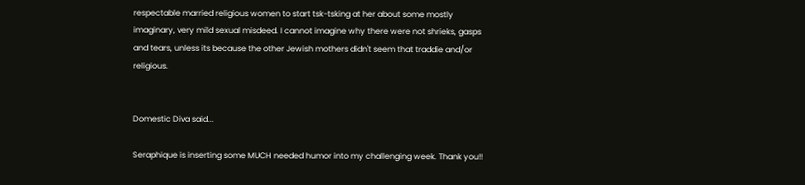respectable married religious women to start tsk-tsking at her about some mostly imaginary, very mild sexual misdeed. I cannot imagine why there were not shrieks, gasps and tears, unless its because the other Jewish mothers didn't seem that traddie and/or religious.


Domestic Diva said...

Seraphique is inserting some MUCH needed humor into my challenging week. Thank you!!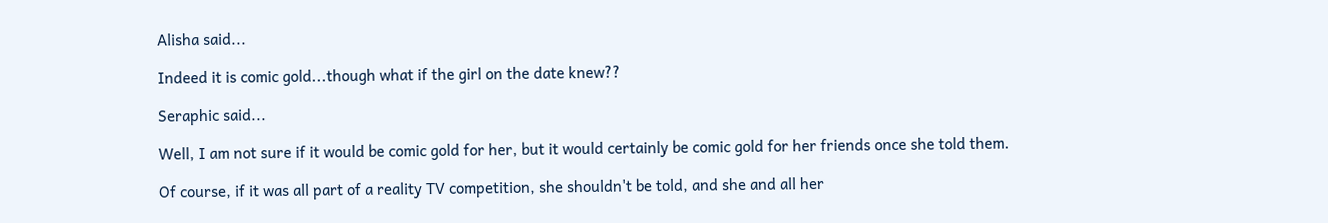Alisha said...

Indeed it is comic gold...though what if the girl on the date knew??

Seraphic said...

Well, I am not sure if it would be comic gold for her, but it would certainly be comic gold for her friends once she told them.

Of course, if it was all part of a reality TV competition, she shouldn't be told, and she and all her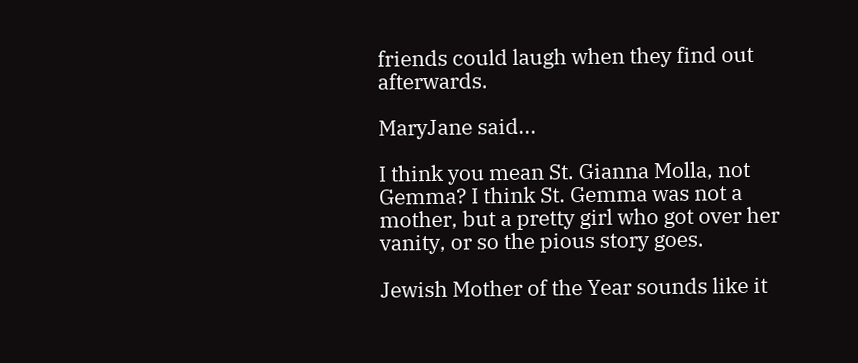friends could laugh when they find out afterwards.

MaryJane said...

I think you mean St. Gianna Molla, not Gemma? I think St. Gemma was not a mother, but a pretty girl who got over her vanity, or so the pious story goes.

Jewish Mother of the Year sounds like it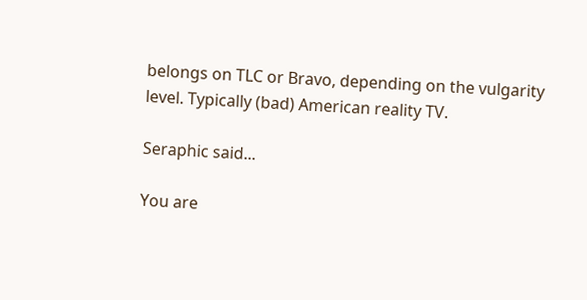belongs on TLC or Bravo, depending on the vulgarity level. Typically (bad) American reality TV.

Seraphic said...

You are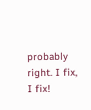probably right. I fix, I fix!